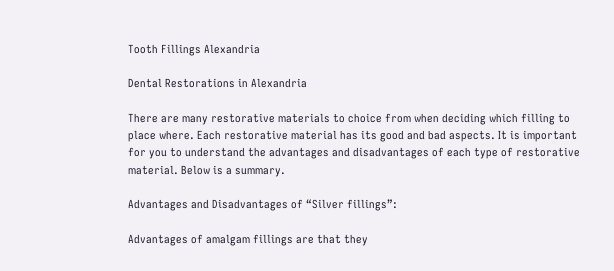Tooth Fillings Alexandria

Dental Restorations in Alexandria

There are many restorative materials to choice from when deciding which filling to place where. Each restorative material has its good and bad aspects. It is important for you to understand the advantages and disadvantages of each type of restorative material. Below is a summary.

Advantages and Disadvantages of “Silver fillings”:

Advantages of amalgam fillings are that they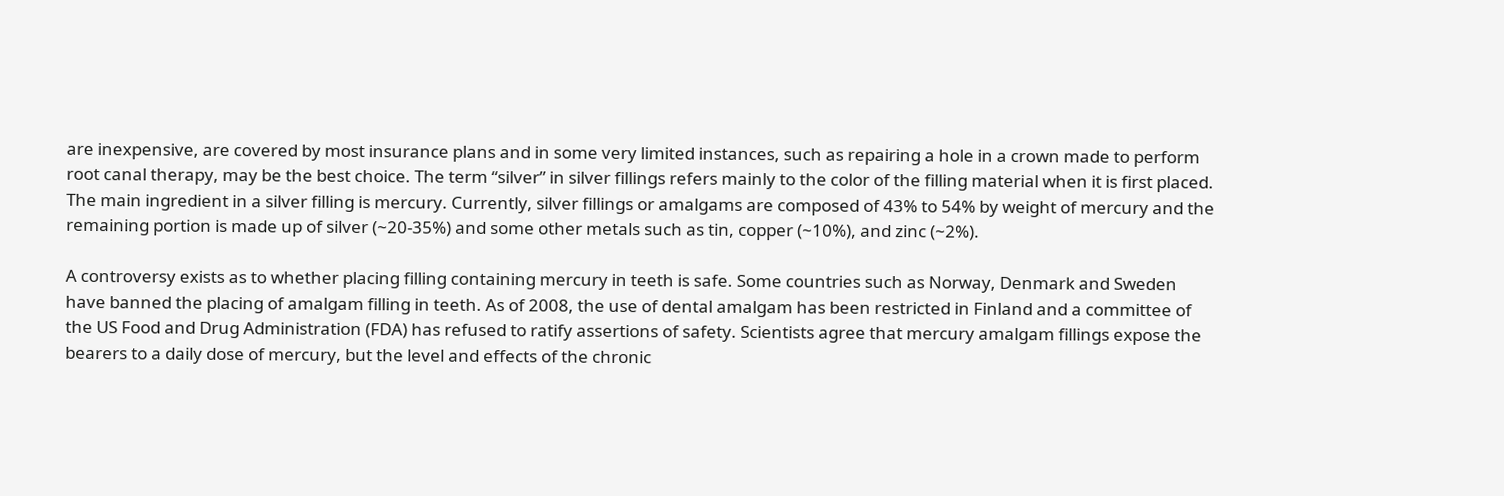are inexpensive, are covered by most insurance plans and in some very limited instances, such as repairing a hole in a crown made to perform root canal therapy, may be the best choice. The term “silver” in silver fillings refers mainly to the color of the filling material when it is first placed. The main ingredient in a silver filling is mercury. Currently, silver fillings or amalgams are composed of 43% to 54% by weight of mercury and the remaining portion is made up of silver (~20-35%) and some other metals such as tin, copper (~10%), and zinc (~2%).

A controversy exists as to whether placing filling containing mercury in teeth is safe. Some countries such as Norway, Denmark and Sweden have banned the placing of amalgam filling in teeth. As of 2008, the use of dental amalgam has been restricted in Finland and a committee of the US Food and Drug Administration (FDA) has refused to ratify assertions of safety. Scientists agree that mercury amalgam fillings expose the bearers to a daily dose of mercury, but the level and effects of the chronic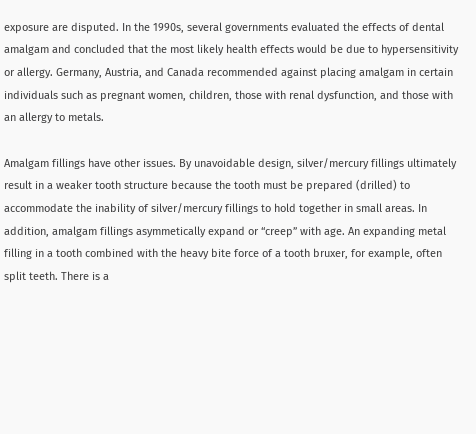exposure are disputed. In the 1990s, several governments evaluated the effects of dental amalgam and concluded that the most likely health effects would be due to hypersensitivity or allergy. Germany, Austria, and Canada recommended against placing amalgam in certain individuals such as pregnant women, children, those with renal dysfunction, and those with an allergy to metals.

Amalgam fillings have other issues. By unavoidable design, silver/mercury fillings ultimately result in a weaker tooth structure because the tooth must be prepared (drilled) to accommodate the inability of silver/mercury fillings to hold together in small areas. In addition, amalgam fillings asymmetically expand or “creep” with age. An expanding metal filling in a tooth combined with the heavy bite force of a tooth bruxer, for example, often split teeth. There is a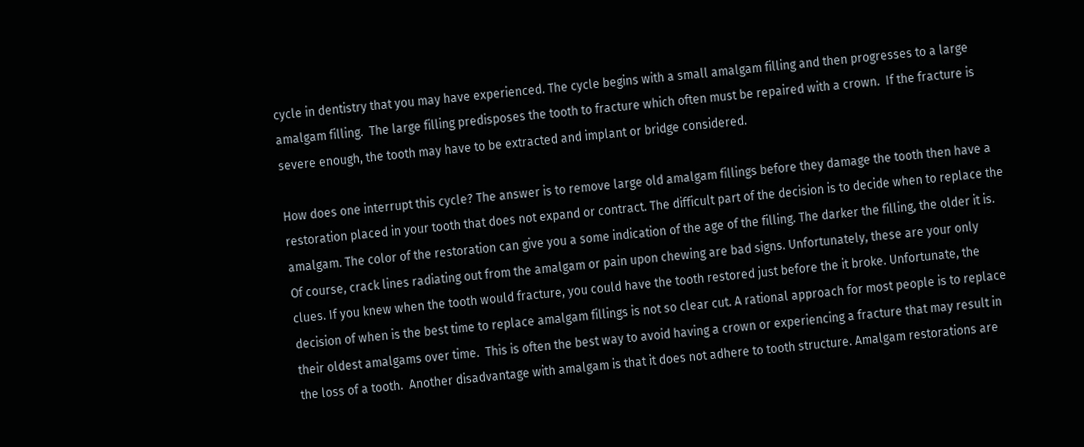cycle in dentistry that you may have experienced. The cycle begins with a small amalgam filling and then progresses to a large amalgam filling.  The large filling predisposes the tooth to fracture which often must be repaired with a crown.  If the fracture is severe enough, the tooth may have to be extracted and implant or bridge considered.

How does one interrupt this cycle? The answer is to remove large old amalgam fillings before they damage the tooth then have a restoration placed in your tooth that does not expand or contract. The difficult part of the decision is to decide when to replace the amalgam. The color of the restoration can give you a some indication of the age of the filling. The darker the filling, the older it is. Of course, crack lines radiating out from the amalgam or pain upon chewing are bad signs. Unfortunately, these are your only clues. If you knew when the tooth would fracture, you could have the tooth restored just before the it broke. Unfortunate, the decision of when is the best time to replace amalgam fillings is not so clear cut. A rational approach for most people is to replace their oldest amalgams over time.  This is often the best way to avoid having a crown or experiencing a fracture that may result in the loss of a tooth.  Another disadvantage with amalgam is that it does not adhere to tooth structure. Amalgam restorations are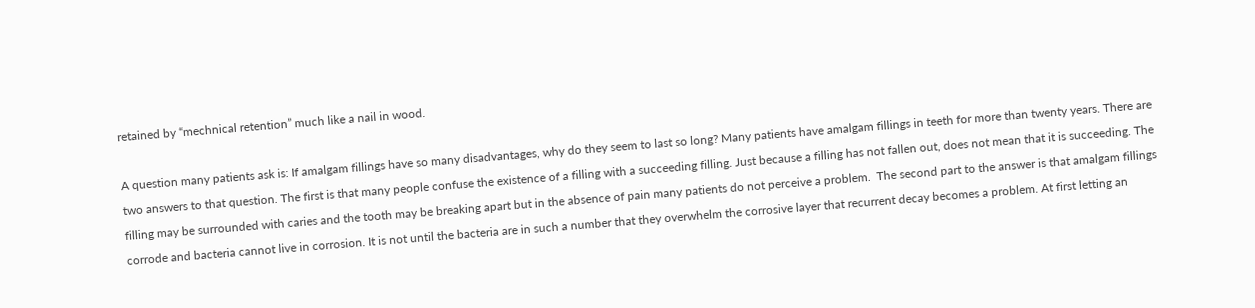retained by “mechnical retention” much like a nail in wood.

A question many patients ask is: If amalgam fillings have so many disadvantages, why do they seem to last so long? Many patients have amalgam fillings in teeth for more than twenty years. There are two answers to that question. The first is that many people confuse the existence of a filling with a succeeding filling. Just because a filling has not fallen out, does not mean that it is succeeding. The filling may be surrounded with caries and the tooth may be breaking apart but in the absence of pain many patients do not perceive a problem.  The second part to the answer is that amalgam fillings corrode and bacteria cannot live in corrosion. It is not until the bacteria are in such a number that they overwhelm the corrosive layer that recurrent decay becomes a problem. At first letting an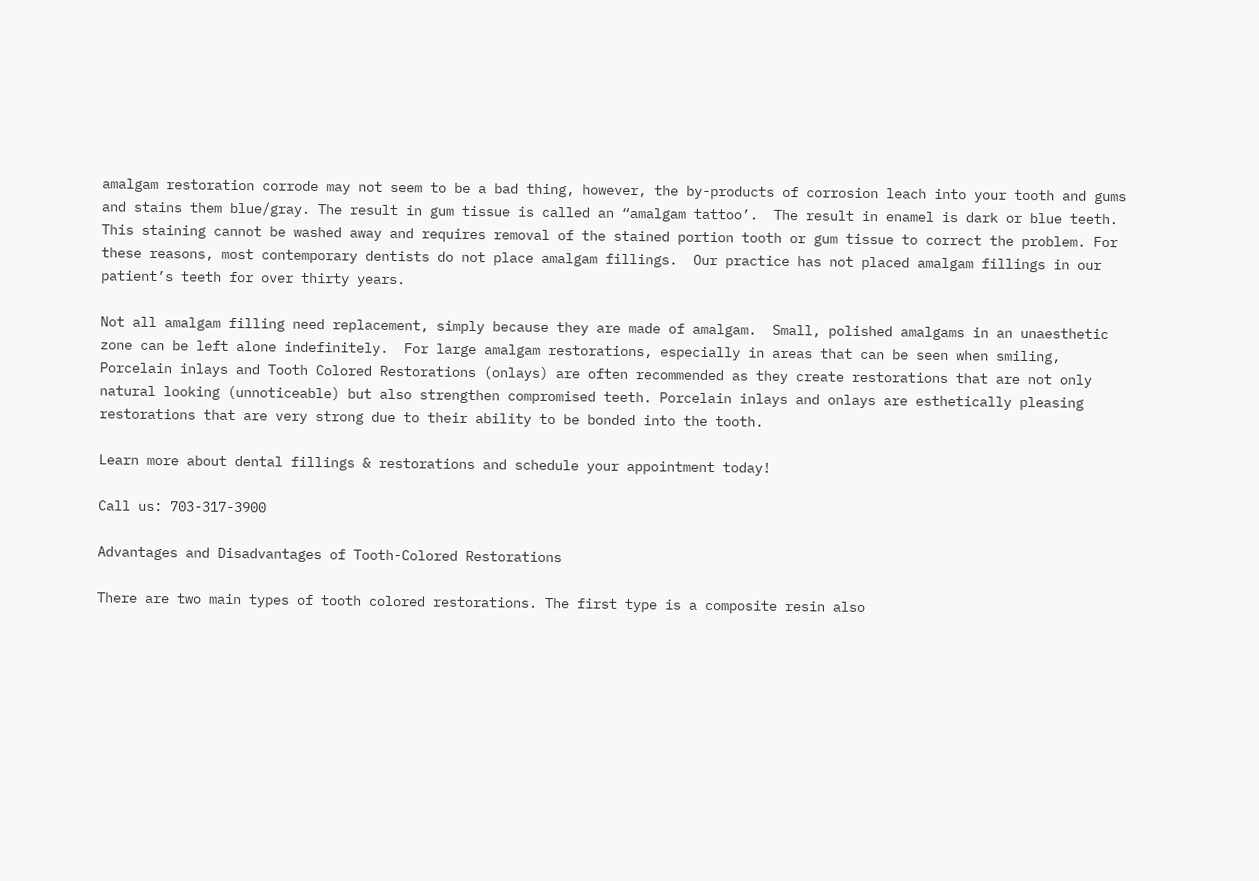amalgam restoration corrode may not seem to be a bad thing, however, the by-products of corrosion leach into your tooth and gums and stains them blue/gray. The result in gum tissue is called an “amalgam tattoo’.  The result in enamel is dark or blue teeth.  This staining cannot be washed away and requires removal of the stained portion tooth or gum tissue to correct the problem. For these reasons, most contemporary dentists do not place amalgam fillings.  Our practice has not placed amalgam fillings in our patient’s teeth for over thirty years.

Not all amalgam filling need replacement, simply because they are made of amalgam.  Small, polished amalgams in an unaesthetic zone can be left alone indefinitely.  For large amalgam restorations, especially in areas that can be seen when smiling, Porcelain inlays and Tooth Colored Restorations (onlays) are often recommended as they create restorations that are not only natural looking (unnoticeable) but also strengthen compromised teeth. Porcelain inlays and onlays are esthetically pleasing restorations that are very strong due to their ability to be bonded into the tooth.

Learn more about dental fillings & restorations and schedule your appointment today!

Call us: 703-317-3900

Advantages and Disadvantages of Tooth-Colored Restorations

There are two main types of tooth colored restorations. The first type is a composite resin also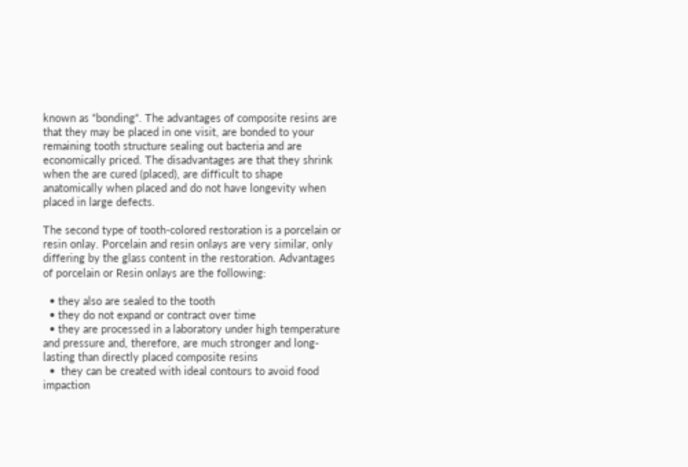known as “bonding“. The advantages of composite resins are that they may be placed in one visit, are bonded to your remaining tooth structure sealing out bacteria and are economically priced. The disadvantages are that they shrink when the are cured (placed), are difficult to shape anatomically when placed and do not have longevity when placed in large defects.

The second type of tooth-colored restoration is a porcelain or resin onlay. Porcelain and resin onlays are very similar, only differing by the glass content in the restoration. Advantages of porcelain or Resin onlays are the following:

  • they also are sealed to the tooth
  • they do not expand or contract over time
  • they are processed in a laboratory under high temperature and pressure and, therefore, are much stronger and long-lasting than directly placed composite resins
  •  they can be created with ideal contours to avoid food impaction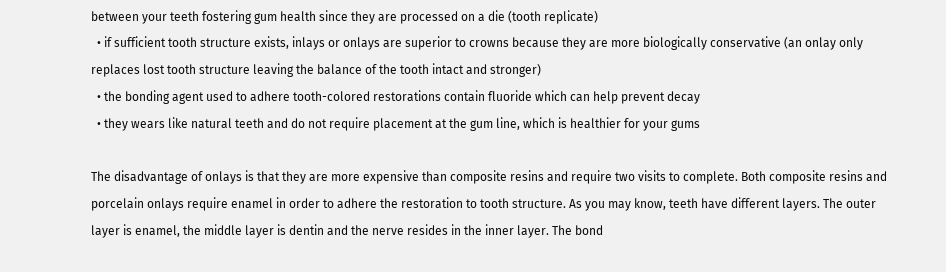between your teeth fostering gum health since they are processed on a die (tooth replicate)
  • if sufficient tooth structure exists, inlays or onlays are superior to crowns because they are more biologically conservative (an onlay only replaces lost tooth structure leaving the balance of the tooth intact and stronger)
  • the bonding agent used to adhere tooth-colored restorations contain fluoride which can help prevent decay
  • they wears like natural teeth and do not require placement at the gum line, which is healthier for your gums

The disadvantage of onlays is that they are more expensive than composite resins and require two visits to complete. Both composite resins and porcelain onlays require enamel in order to adhere the restoration to tooth structure. As you may know, teeth have different layers. The outer layer is enamel, the middle layer is dentin and the nerve resides in the inner layer. The bond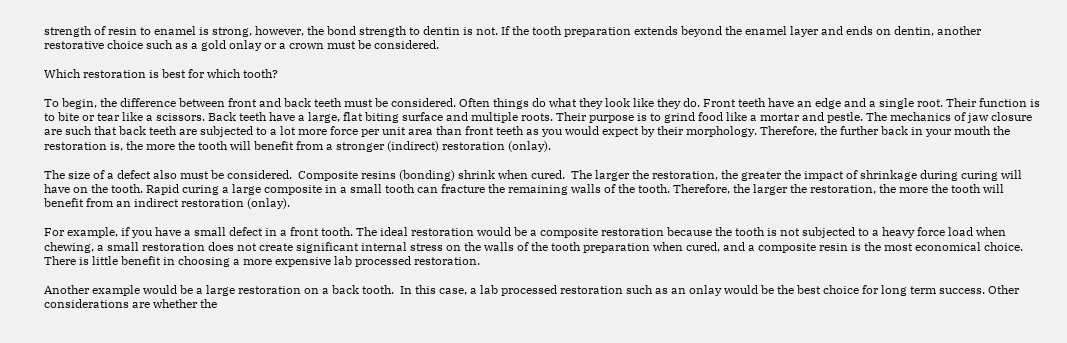strength of resin to enamel is strong, however, the bond strength to dentin is not. If the tooth preparation extends beyond the enamel layer and ends on dentin, another restorative choice such as a gold onlay or a crown must be considered.

Which restoration is best for which tooth?

To begin, the difference between front and back teeth must be considered. Often things do what they look like they do. Front teeth have an edge and a single root. Their function is to bite or tear like a scissors. Back teeth have a large, flat biting surface and multiple roots. Their purpose is to grind food like a mortar and pestle. The mechanics of jaw closure are such that back teeth are subjected to a lot more force per unit area than front teeth as you would expect by their morphology. Therefore, the further back in your mouth the restoration is, the more the tooth will benefit from a stronger (indirect) restoration (onlay).

The size of a defect also must be considered.  Composite resins (bonding) shrink when cured.  The larger the restoration, the greater the impact of shrinkage during curing will have on the tooth. Rapid curing a large composite in a small tooth can fracture the remaining walls of the tooth. Therefore, the larger the restoration, the more the tooth will benefit from an indirect restoration (onlay).

For example, if you have a small defect in a front tooth. The ideal restoration would be a composite restoration because the tooth is not subjected to a heavy force load when chewing, a small restoration does not create significant internal stress on the walls of the tooth preparation when cured, and a composite resin is the most economical choice. There is little benefit in choosing a more expensive lab processed restoration.

Another example would be a large restoration on a back tooth.  In this case, a lab processed restoration such as an onlay would be the best choice for long term success. Other considerations are whether the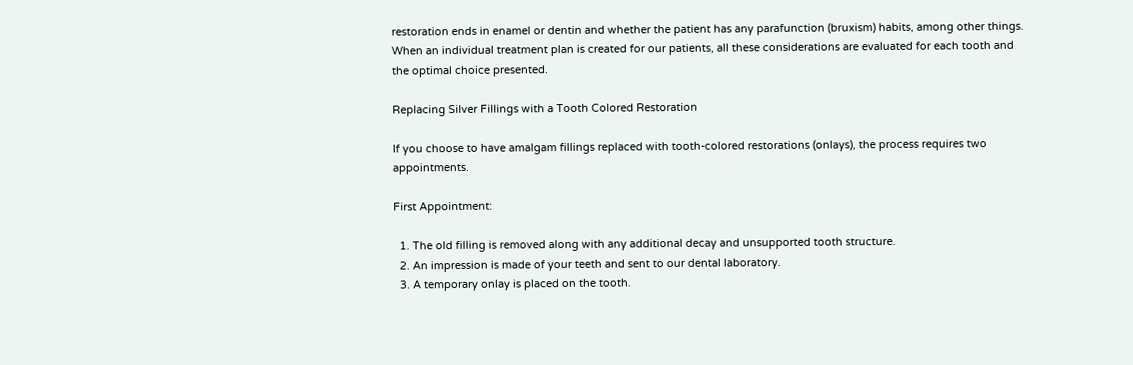restoration ends in enamel or dentin and whether the patient has any parafunction (bruxism) habits, among other things. When an individual treatment plan is created for our patients, all these considerations are evaluated for each tooth and the optimal choice presented.

Replacing Silver Fillings with a Tooth Colored Restoration

If you choose to have amalgam fillings replaced with tooth-colored restorations (onlays), the process requires two appointments.

First Appointment:

  1. The old filling is removed along with any additional decay and unsupported tooth structure.
  2. An impression is made of your teeth and sent to our dental laboratory.
  3. A temporary onlay is placed on the tooth.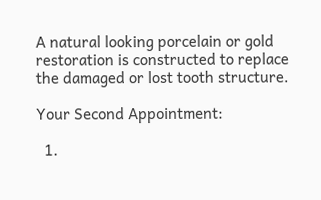A natural looking porcelain or gold restoration is constructed to replace the damaged or lost tooth structure.

Your Second Appointment:

  1.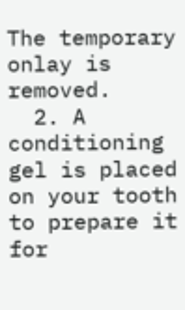The temporary onlay is removed.
  2. A conditioning gel is placed on your tooth to prepare it for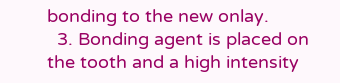bonding to the new onlay.
  3. Bonding agent is placed on the tooth and a high intensity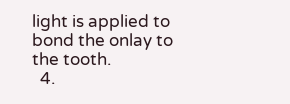light is applied to bond the onlay to the tooth.
  4.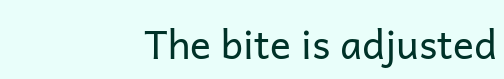The bite is adjusted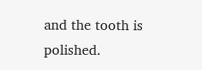and the tooth is polished.